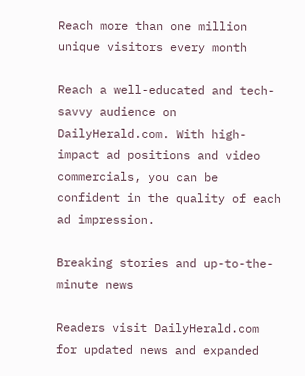Reach more than one million unique visitors every month

Reach a well-educated and tech-savvy audience on DailyHerald.com. With high-impact ad positions and video commercials, you can be confident in the quality of each ad impression.

Breaking stories and up-to-the-minute news

Readers visit DailyHerald.com for updated news and expanded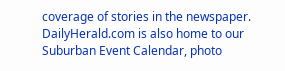coverage of stories in the newspaper. DailyHerald.com is also home to our Suburban Event Calendar, photo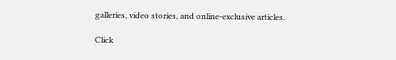galleries, video stories, and online-exclusive articles.

Click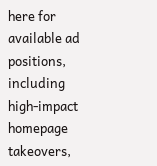here for available ad positions, including high-impact homepage takeovers,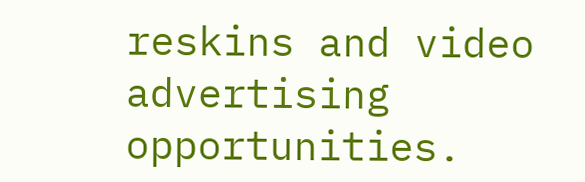reskins and video advertising opportunities.